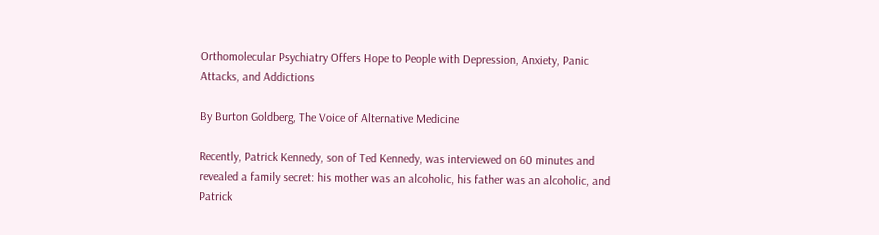Orthomolecular Psychiatry Offers Hope to People with Depression, Anxiety, Panic Attacks, and Addictions

By Burton Goldberg, The Voice of Alternative Medicine

Recently, Patrick Kennedy, son of Ted Kennedy, was interviewed on 60 minutes and revealed a family secret: his mother was an alcoholic, his father was an alcoholic, and Patrick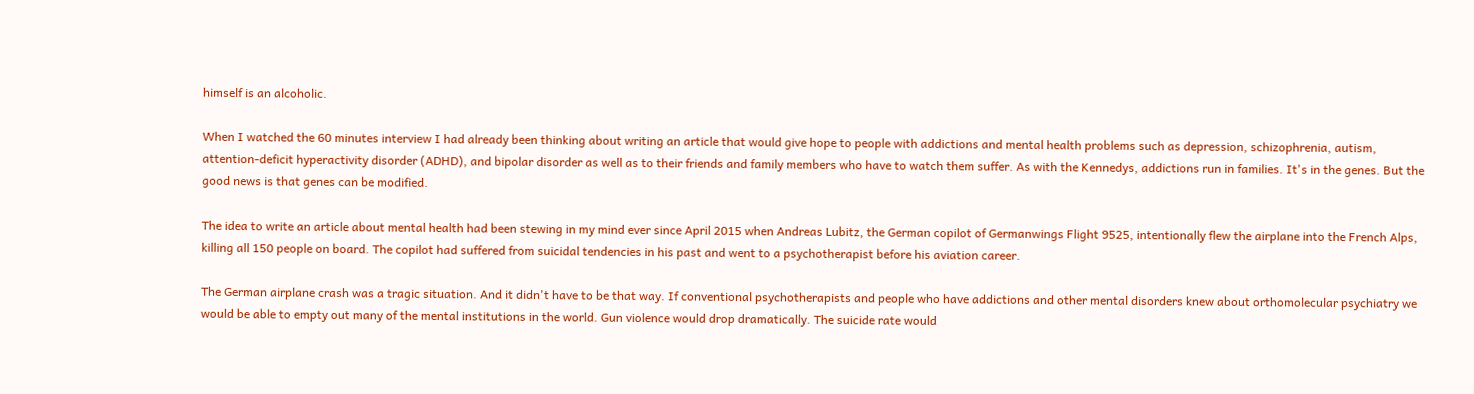himself is an alcoholic.

When I watched the 60 minutes interview I had already been thinking about writing an article that would give hope to people with addictions and mental health problems such as depression, schizophrenia, autism, attention-deficit hyperactivity disorder (ADHD), and bipolar disorder as well as to their friends and family members who have to watch them suffer. As with the Kennedys, addictions run in families. It's in the genes. But the good news is that genes can be modified.

The idea to write an article about mental health had been stewing in my mind ever since April 2015 when Andreas Lubitz, the German copilot of Germanwings Flight 9525, intentionally flew the airplane into the French Alps, killing all 150 people on board. The copilot had suffered from suicidal tendencies in his past and went to a psychotherapist before his aviation career.

The German airplane crash was a tragic situation. And it didn't have to be that way. If conventional psychotherapists and people who have addictions and other mental disorders knew about orthomolecular psychiatry we would be able to empty out many of the mental institutions in the world. Gun violence would drop dramatically. The suicide rate would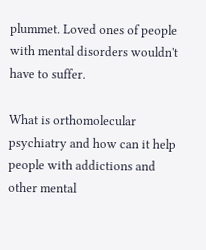plummet. Loved ones of people with mental disorders wouldn't have to suffer.

What is orthomolecular psychiatry and how can it help people with addictions and other mental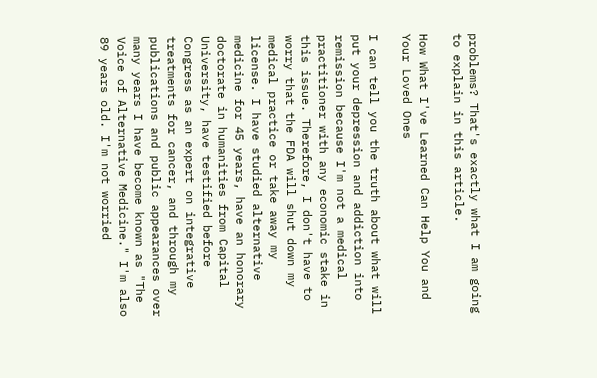problems? That's exactly what I am going to explain in this article.

How What I've Learned Can Help You and Your Loved Ones

I can tell you the truth about what will put your depression and addiction into remission because I'm not a medical practitioner with any economic stake in this issue. Therefore, I don't have to worry that the FDA will shut down my medical practice or take away my license. I have studied alternative medicine for 45 years, have an honorary doctorate in humanities from Capital University, have testified before Congress as an expert on integrative treatments for cancer, and through my publications and public appearances over many years I have become known as "The Voice of Alternative Medicine." I'm also 89 years old. I'm not worried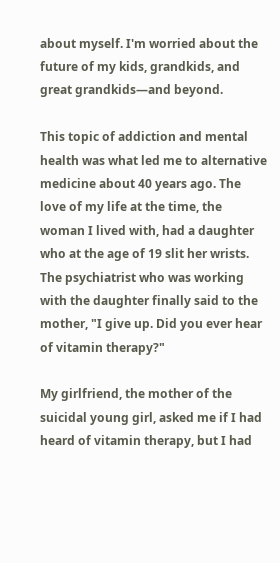about myself. I'm worried about the future of my kids, grandkids, and great grandkids—and beyond.

This topic of addiction and mental health was what led me to alternative medicine about 40 years ago. The love of my life at the time, the woman I lived with, had a daughter who at the age of 19 slit her wrists. The psychiatrist who was working with the daughter finally said to the mother, "I give up. Did you ever hear of vitamin therapy?"

My girlfriend, the mother of the suicidal young girl, asked me if I had heard of vitamin therapy, but I had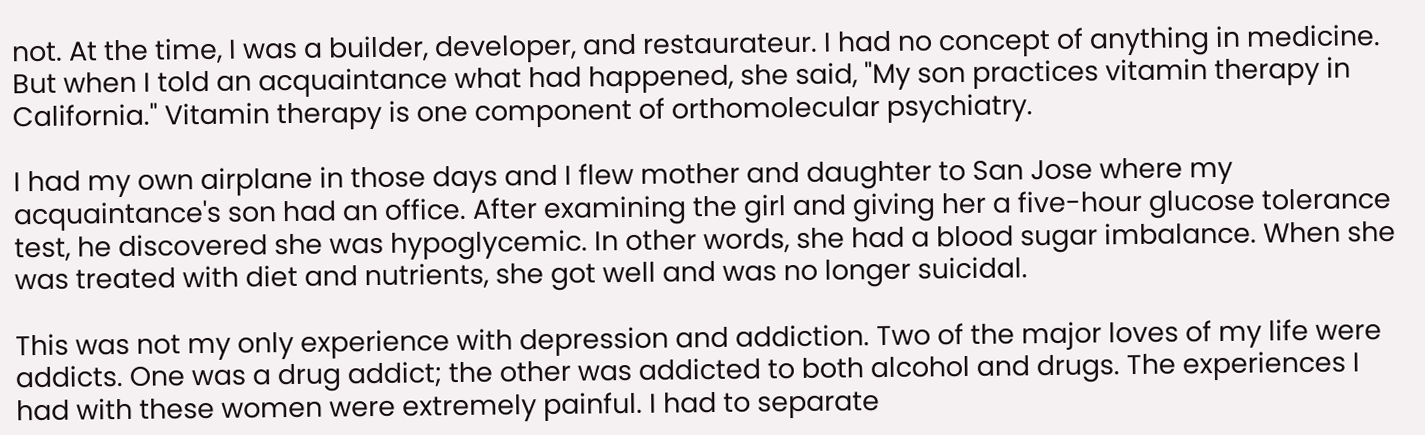not. At the time, I was a builder, developer, and restaurateur. I had no concept of anything in medicine. But when I told an acquaintance what had happened, she said, "My son practices vitamin therapy in California." Vitamin therapy is one component of orthomolecular psychiatry.

I had my own airplane in those days and I flew mother and daughter to San Jose where my acquaintance's son had an office. After examining the girl and giving her a five-hour glucose tolerance test, he discovered she was hypoglycemic. In other words, she had a blood sugar imbalance. When she was treated with diet and nutrients, she got well and was no longer suicidal.

This was not my only experience with depression and addiction. Two of the major loves of my life were addicts. One was a drug addict; the other was addicted to both alcohol and drugs. The experiences I had with these women were extremely painful. I had to separate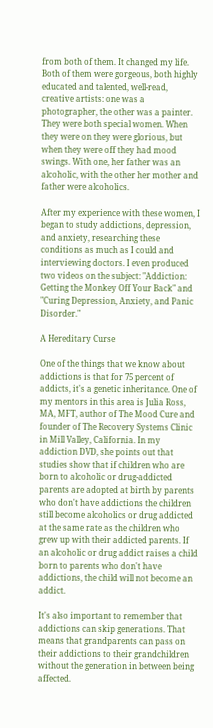from both of them. It changed my life. Both of them were gorgeous, both highly educated and talented, well-read, creative artists: one was a photographer, the other was a painter. They were both special women. When they were on they were glorious, but when they were off they had mood swings. With one, her father was an alcoholic, with the other her mother and father were alcoholics.

After my experience with these women, I began to study addictions, depression, and anxiety, researching these conditions as much as I could and interviewing doctors. I even produced two videos on the subject: "Addiction: Getting the Monkey Off Your Back" and "Curing Depression, Anxiety, and Panic Disorder."

A Hereditary Curse

One of the things that we know about addictions is that for 75 percent of addicts, it's a genetic inheritance. One of my mentors in this area is Julia Ross, MA, MFT, author of The Mood Cure and founder of The Recovery Systems Clinic in Mill Valley, California. In my addiction DVD, she points out that studies show that if children who are born to alcoholic or drug-addicted parents are adopted at birth by parents who don't have addictions the children still become alcoholics or drug addicted at the same rate as the children who grew up with their addicted parents. If an alcoholic or drug addict raises a child born to parents who don't have addictions, the child will not become an addict.

It's also important to remember that addictions can skip generations. That means that grandparents can pass on their addictions to their grandchildren without the generation in between being affected.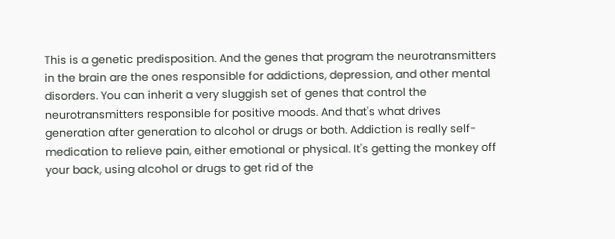This is a genetic predisposition. And the genes that program the neurotransmitters in the brain are the ones responsible for addictions, depression, and other mental disorders. You can inherit a very sluggish set of genes that control the neurotransmitters responsible for positive moods. And that's what drives generation after generation to alcohol or drugs or both. Addiction is really self-medication to relieve pain, either emotional or physical. It's getting the monkey off your back, using alcohol or drugs to get rid of the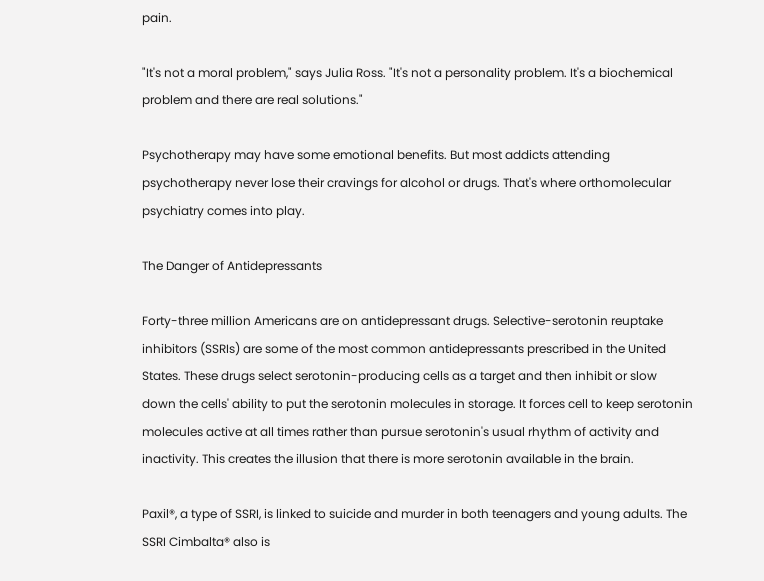pain.

"It's not a moral problem," says Julia Ross. "It's not a personality problem. It's a biochemical problem and there are real solutions."

Psychotherapy may have some emotional benefits. But most addicts attending psychotherapy never lose their cravings for alcohol or drugs. That's where orthomolecular psychiatry comes into play.

The Danger of Antidepressants

Forty-three million Americans are on antidepressant drugs. Selective-serotonin reuptake inhibitors (SSRIs) are some of the most common antidepressants prescribed in the United States. These drugs select serotonin-producing cells as a target and then inhibit or slow down the cells' ability to put the serotonin molecules in storage. It forces cell to keep serotonin molecules active at all times rather than pursue serotonin's usual rhythm of activity and inactivity. This creates the illusion that there is more serotonin available in the brain.

Paxil®, a type of SSRI, is linked to suicide and murder in both teenagers and young adults. The SSRI Cimbalta® also is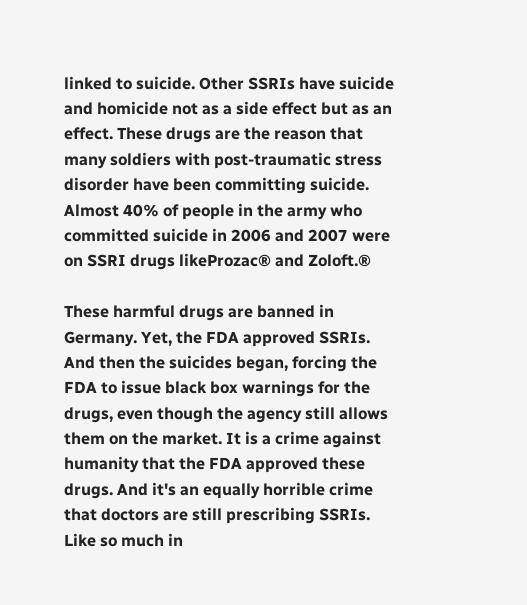linked to suicide. Other SSRIs have suicide and homicide not as a side effect but as an effect. These drugs are the reason that many soldiers with post-traumatic stress disorder have been committing suicide. Almost 40% of people in the army who committed suicide in 2006 and 2007 were on SSRI drugs likeProzac® and Zoloft.®

These harmful drugs are banned in Germany. Yet, the FDA approved SSRIs. And then the suicides began, forcing the FDA to issue black box warnings for the drugs, even though the agency still allows them on the market. It is a crime against humanity that the FDA approved these drugs. And it's an equally horrible crime that doctors are still prescribing SSRIs. Like so much in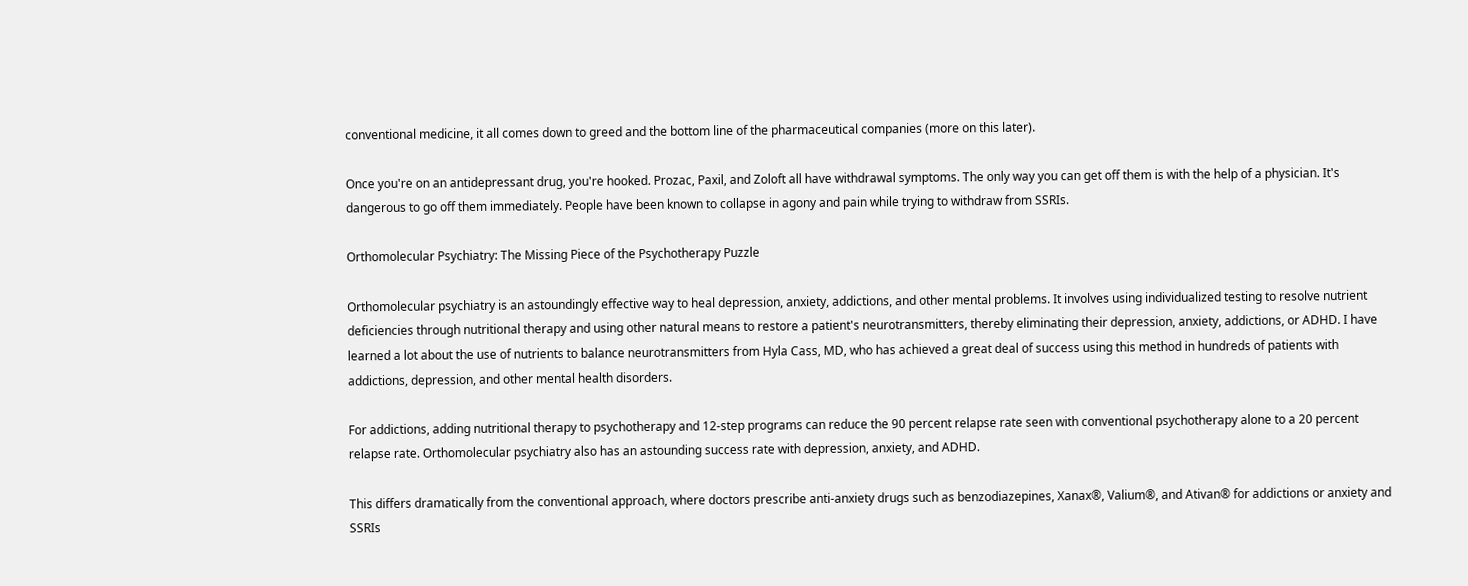conventional medicine, it all comes down to greed and the bottom line of the pharmaceutical companies (more on this later).

Once you're on an antidepressant drug, you're hooked. Prozac, Paxil, and Zoloft all have withdrawal symptoms. The only way you can get off them is with the help of a physician. It's dangerous to go off them immediately. People have been known to collapse in agony and pain while trying to withdraw from SSRIs.

Orthomolecular Psychiatry: The Missing Piece of the Psychotherapy Puzzle

Orthomolecular psychiatry is an astoundingly effective way to heal depression, anxiety, addictions, and other mental problems. It involves using individualized testing to resolve nutrient deficiencies through nutritional therapy and using other natural means to restore a patient's neurotransmitters, thereby eliminating their depression, anxiety, addictions, or ADHD. I have learned a lot about the use of nutrients to balance neurotransmitters from Hyla Cass, MD, who has achieved a great deal of success using this method in hundreds of patients with addictions, depression, and other mental health disorders.

For addictions, adding nutritional therapy to psychotherapy and 12-step programs can reduce the 90 percent relapse rate seen with conventional psychotherapy alone to a 20 percent relapse rate. Orthomolecular psychiatry also has an astounding success rate with depression, anxiety, and ADHD.

This differs dramatically from the conventional approach, where doctors prescribe anti-anxiety drugs such as benzodiazepines, Xanax®, Valium®, and Ativan® for addictions or anxiety and SSRIs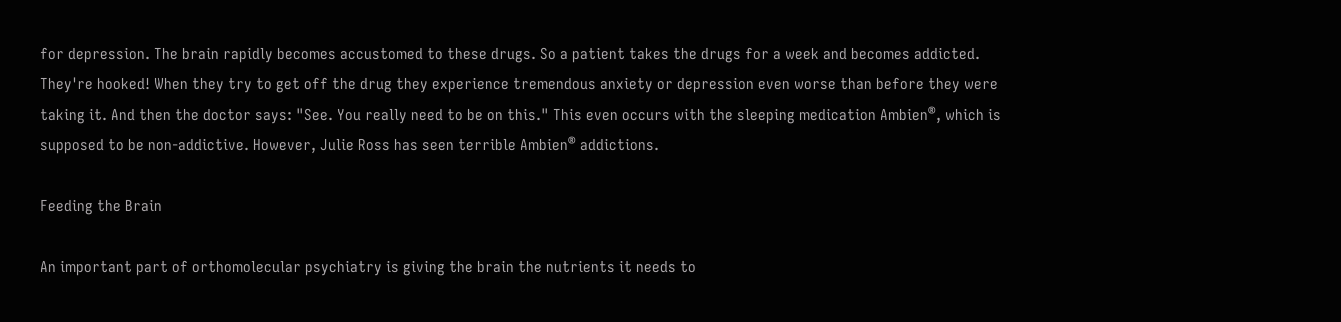for depression. The brain rapidly becomes accustomed to these drugs. So a patient takes the drugs for a week and becomes addicted. They're hooked! When they try to get off the drug they experience tremendous anxiety or depression even worse than before they were taking it. And then the doctor says: "See. You really need to be on this." This even occurs with the sleeping medication Ambien®, which is supposed to be non-addictive. However, Julie Ross has seen terrible Ambien® addictions.

Feeding the Brain

An important part of orthomolecular psychiatry is giving the brain the nutrients it needs to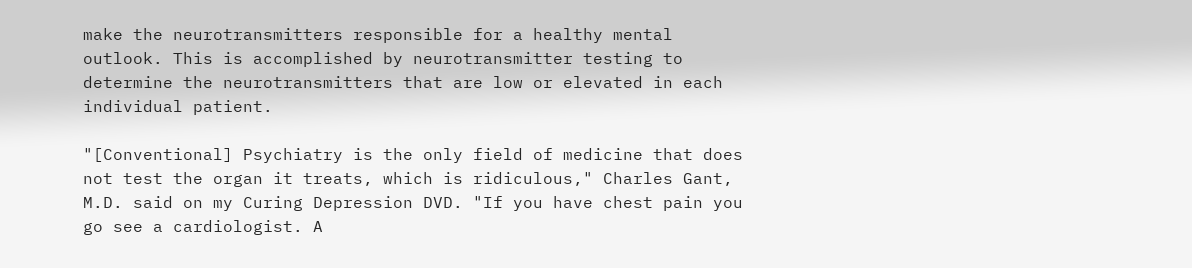make the neurotransmitters responsible for a healthy mental outlook. This is accomplished by neurotransmitter testing to determine the neurotransmitters that are low or elevated in each individual patient.

"[Conventional] Psychiatry is the only field of medicine that does not test the organ it treats, which is ridiculous," Charles Gant, M.D. said on my Curing Depression DVD. "If you have chest pain you go see a cardiologist. A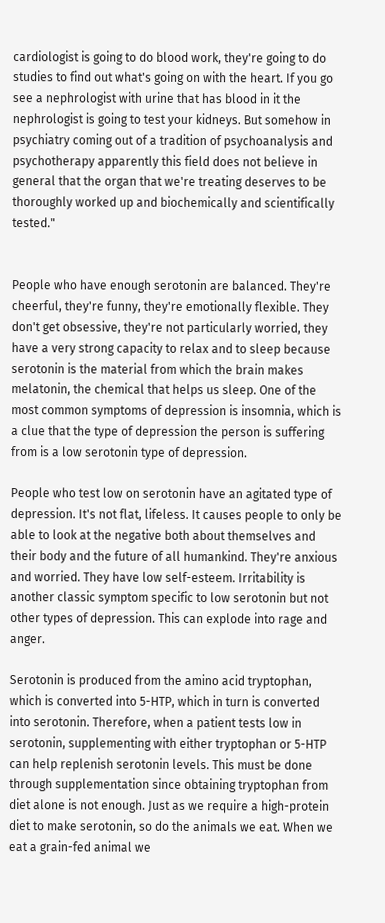cardiologist is going to do blood work, they're going to do studies to find out what's going on with the heart. If you go see a nephrologist with urine that has blood in it the nephrologist is going to test your kidneys. But somehow in psychiatry coming out of a tradition of psychoanalysis and psychotherapy apparently this field does not believe in general that the organ that we're treating deserves to be thoroughly worked up and biochemically and scientifically tested."


People who have enough serotonin are balanced. They're cheerful, they're funny, they're emotionally flexible. They don't get obsessive, they're not particularly worried, they have a very strong capacity to relax and to sleep because serotonin is the material from which the brain makes melatonin, the chemical that helps us sleep. One of the most common symptoms of depression is insomnia, which is a clue that the type of depression the person is suffering from is a low serotonin type of depression.

People who test low on serotonin have an agitated type of depression. It's not flat, lifeless. It causes people to only be able to look at the negative both about themselves and their body and the future of all humankind. They're anxious and worried. They have low self-esteem. Irritability is another classic symptom specific to low serotonin but not other types of depression. This can explode into rage and anger.

Serotonin is produced from the amino acid tryptophan, which is converted into 5-HTP, which in turn is converted into serotonin. Therefore, when a patient tests low in serotonin, supplementing with either tryptophan or 5-HTP can help replenish serotonin levels. This must be done through supplementation since obtaining tryptophan from diet alone is not enough. Just as we require a high-protein diet to make serotonin, so do the animals we eat. When we eat a grain-fed animal we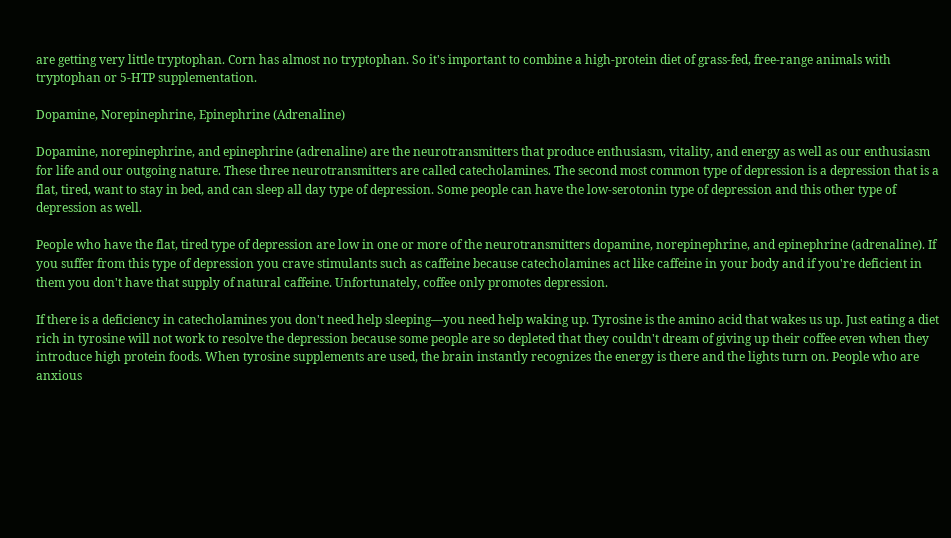are getting very little tryptophan. Corn has almost no tryptophan. So it's important to combine a high-protein diet of grass-fed, free-range animals with tryptophan or 5-HTP supplementation.

Dopamine, Norepinephrine, Epinephrine (Adrenaline)

Dopamine, norepinephrine, and epinephrine (adrenaline) are the neurotransmitters that produce enthusiasm, vitality, and energy as well as our enthusiasm for life and our outgoing nature. These three neurotransmitters are called catecholamines. The second most common type of depression is a depression that is a flat, tired, want to stay in bed, and can sleep all day type of depression. Some people can have the low-serotonin type of depression and this other type of depression as well.

People who have the flat, tired type of depression are low in one or more of the neurotransmitters dopamine, norepinephrine, and epinephrine (adrenaline). If you suffer from this type of depression you crave stimulants such as caffeine because catecholamines act like caffeine in your body and if you're deficient in them you don't have that supply of natural caffeine. Unfortunately, coffee only promotes depression.

If there is a deficiency in catecholamines you don't need help sleeping—you need help waking up. Tyrosine is the amino acid that wakes us up. Just eating a diet rich in tyrosine will not work to resolve the depression because some people are so depleted that they couldn't dream of giving up their coffee even when they introduce high protein foods. When tyrosine supplements are used, the brain instantly recognizes the energy is there and the lights turn on. People who are anxious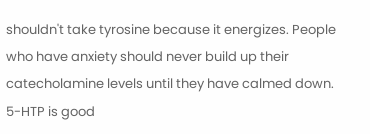shouldn't take tyrosine because it energizes. People who have anxiety should never build up their catecholamine levels until they have calmed down. 5-HTP is good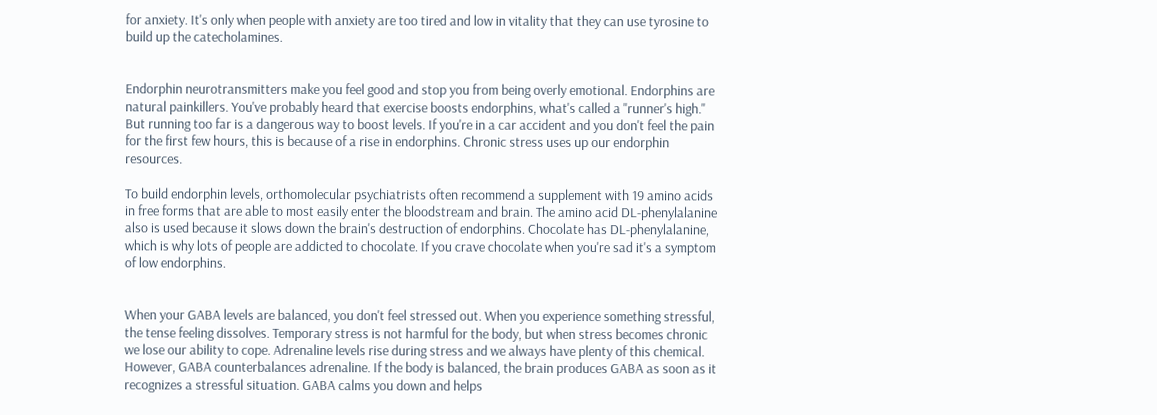for anxiety. It's only when people with anxiety are too tired and low in vitality that they can use tyrosine to build up the catecholamines.


Endorphin neurotransmitters make you feel good and stop you from being overly emotional. Endorphins are natural painkillers. You've probably heard that exercise boosts endorphins, what's called a "runner's high." But running too far is a dangerous way to boost levels. If you're in a car accident and you don't feel the pain for the first few hours, this is because of a rise in endorphins. Chronic stress uses up our endorphin resources.

To build endorphin levels, orthomolecular psychiatrists often recommend a supplement with 19 amino acids in free forms that are able to most easily enter the bloodstream and brain. The amino acid DL-phenylalanine also is used because it slows down the brain's destruction of endorphins. Chocolate has DL-phenylalanine, which is why lots of people are addicted to chocolate. If you crave chocolate when you're sad it's a symptom of low endorphins.


When your GABA levels are balanced, you don't feel stressed out. When you experience something stressful, the tense feeling dissolves. Temporary stress is not harmful for the body, but when stress becomes chronic we lose our ability to cope. Adrenaline levels rise during stress and we always have plenty of this chemical. However, GABA counterbalances adrenaline. If the body is balanced, the brain produces GABA as soon as it recognizes a stressful situation. GABA calms you down and helps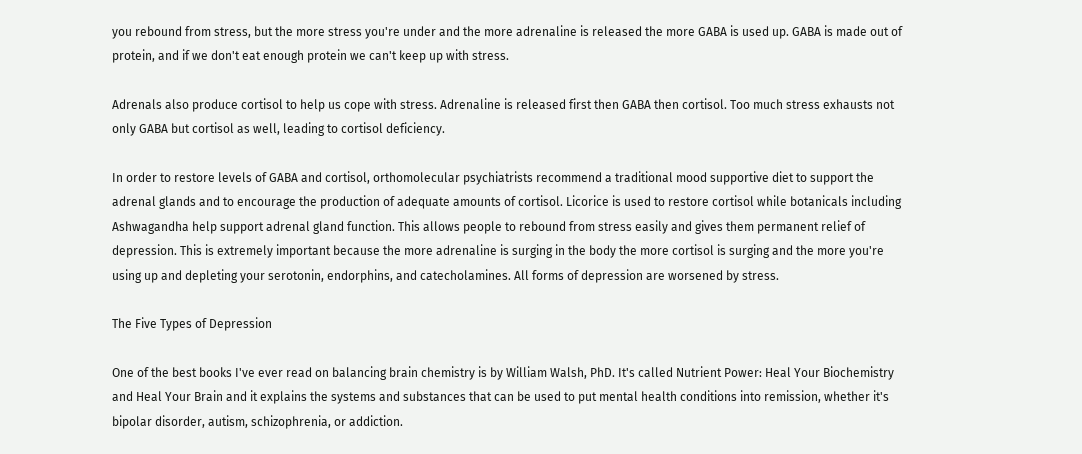you rebound from stress, but the more stress you're under and the more adrenaline is released the more GABA is used up. GABA is made out of protein, and if we don't eat enough protein we can't keep up with stress.

Adrenals also produce cortisol to help us cope with stress. Adrenaline is released first then GABA then cortisol. Too much stress exhausts not only GABA but cortisol as well, leading to cortisol deficiency.

In order to restore levels of GABA and cortisol, orthomolecular psychiatrists recommend a traditional mood supportive diet to support the adrenal glands and to encourage the production of adequate amounts of cortisol. Licorice is used to restore cortisol while botanicals including Ashwagandha help support adrenal gland function. This allows people to rebound from stress easily and gives them permanent relief of depression. This is extremely important because the more adrenaline is surging in the body the more cortisol is surging and the more you're using up and depleting your serotonin, endorphins, and catecholamines. All forms of depression are worsened by stress.

The Five Types of Depression

One of the best books I've ever read on balancing brain chemistry is by William Walsh, PhD. It's called Nutrient Power: Heal Your Biochemistry and Heal Your Brain and it explains the systems and substances that can be used to put mental health conditions into remission, whether it's bipolar disorder, autism, schizophrenia, or addiction.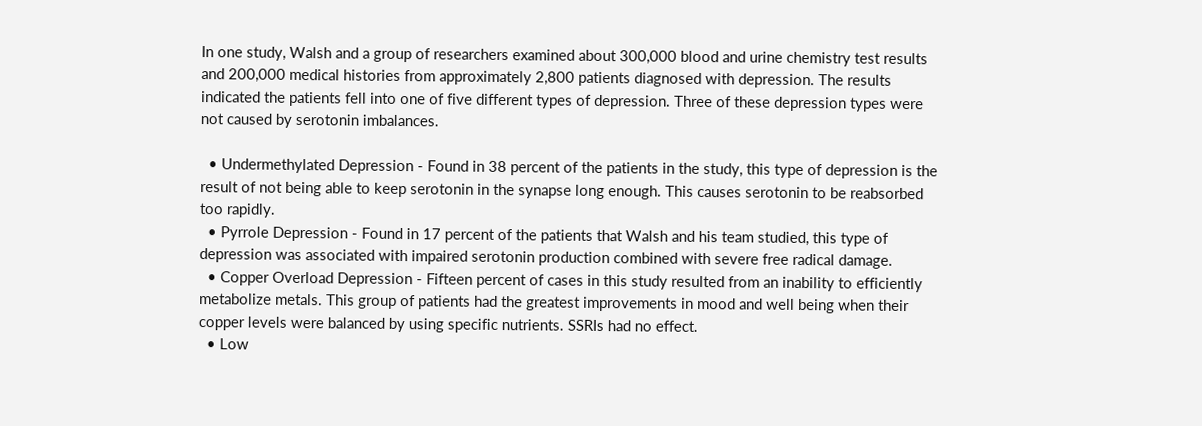In one study, Walsh and a group of researchers examined about 300,000 blood and urine chemistry test results and 200,000 medical histories from approximately 2,800 patients diagnosed with depression. The results indicated the patients fell into one of five different types of depression. Three of these depression types were not caused by serotonin imbalances.

  • Undermethylated Depression - Found in 38 percent of the patients in the study, this type of depression is the result of not being able to keep serotonin in the synapse long enough. This causes serotonin to be reabsorbed too rapidly.
  • Pyrrole Depression - Found in 17 percent of the patients that Walsh and his team studied, this type of depression was associated with impaired serotonin production combined with severe free radical damage.
  • Copper Overload Depression - Fifteen percent of cases in this study resulted from an inability to efficiently metabolize metals. This group of patients had the greatest improvements in mood and well being when their copper levels were balanced by using specific nutrients. SSRIs had no effect.
  • Low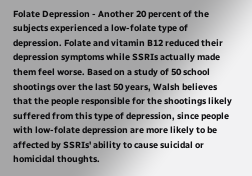Folate Depression - Another 20 percent of the subjects experienced a low-folate type of depression. Folate and vitamin B12 reduced their depression symptoms while SSRIs actually made them feel worse. Based on a study of 50 school shootings over the last 50 years, Walsh believes that the people responsible for the shootings likely suffered from this type of depression, since people with low-folate depression are more likely to be affected by SSRIs' ability to cause suicidal or homicidal thoughts.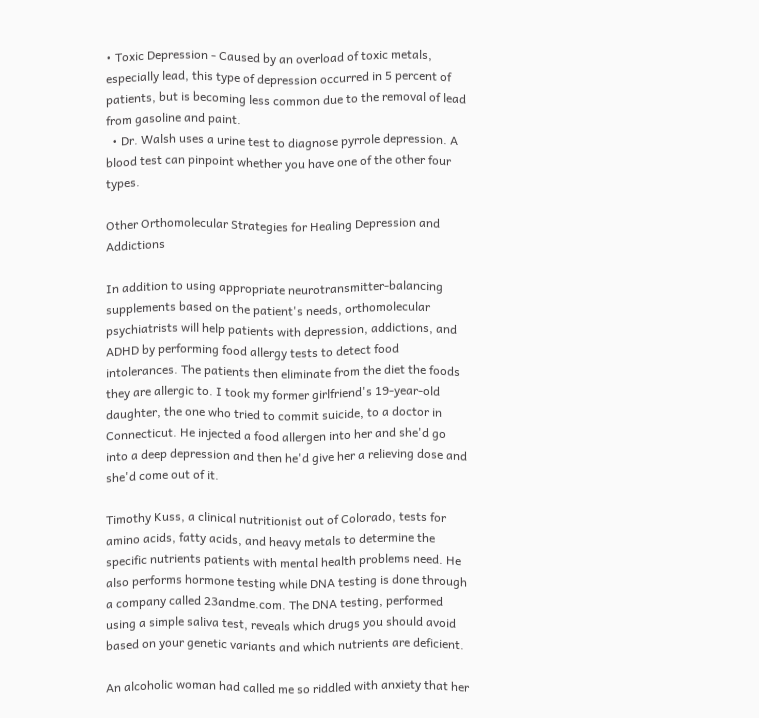• Toxic Depression - Caused by an overload of toxic metals, especially lead, this type of depression occurred in 5 percent of patients, but is becoming less common due to the removal of lead from gasoline and paint.
  • Dr. Walsh uses a urine test to diagnose pyrrole depression. A blood test can pinpoint whether you have one of the other four types.

Other Orthomolecular Strategies for Healing Depression and Addictions

In addition to using appropriate neurotransmitter-balancing supplements based on the patient's needs, orthomolecular psychiatrists will help patients with depression, addictions, and ADHD by performing food allergy tests to detect food intolerances. The patients then eliminate from the diet the foods they are allergic to. I took my former girlfriend's 19-year-old daughter, the one who tried to commit suicide, to a doctor in Connecticut. He injected a food allergen into her and she'd go into a deep depression and then he'd give her a relieving dose and she'd come out of it.

Timothy Kuss, a clinical nutritionist out of Colorado, tests for amino acids, fatty acids, and heavy metals to determine the specific nutrients patients with mental health problems need. He also performs hormone testing while DNA testing is done through a company called 23andme.com. The DNA testing, performed using a simple saliva test, reveals which drugs you should avoid based on your genetic variants and which nutrients are deficient.

An alcoholic woman had called me so riddled with anxiety that her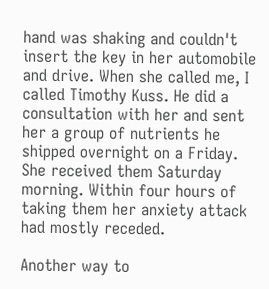hand was shaking and couldn't insert the key in her automobile and drive. When she called me, I called Timothy Kuss. He did a consultation with her and sent her a group of nutrients he shipped overnight on a Friday. She received them Saturday morning. Within four hours of taking them her anxiety attack had mostly receded.

Another way to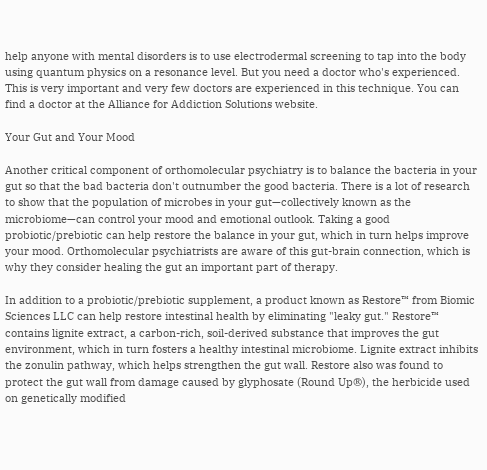help anyone with mental disorders is to use electrodermal screening to tap into the body using quantum physics on a resonance level. But you need a doctor who's experienced. This is very important and very few doctors are experienced in this technique. You can find a doctor at the Alliance for Addiction Solutions website.

Your Gut and Your Mood

Another critical component of orthomolecular psychiatry is to balance the bacteria in your gut so that the bad bacteria don't outnumber the good bacteria. There is a lot of research to show that the population of microbes in your gut—collectively known as the microbiome—can control your mood and emotional outlook. Taking a good probiotic/prebiotic can help restore the balance in your gut, which in turn helps improve your mood. Orthomolecular psychiatrists are aware of this gut-brain connection, which is why they consider healing the gut an important part of therapy.

In addition to a probiotic/prebiotic supplement, a product known as Restore™ from Biomic Sciences LLC can help restore intestinal health by eliminating "leaky gut." Restore™ contains lignite extract, a carbon-rich, soil-derived substance that improves the gut environment, which in turn fosters a healthy intestinal microbiome. Lignite extract inhibits the zonulin pathway, which helps strengthen the gut wall. Restore also was found to protect the gut wall from damage caused by glyphosate (Round Up®), the herbicide used on genetically modified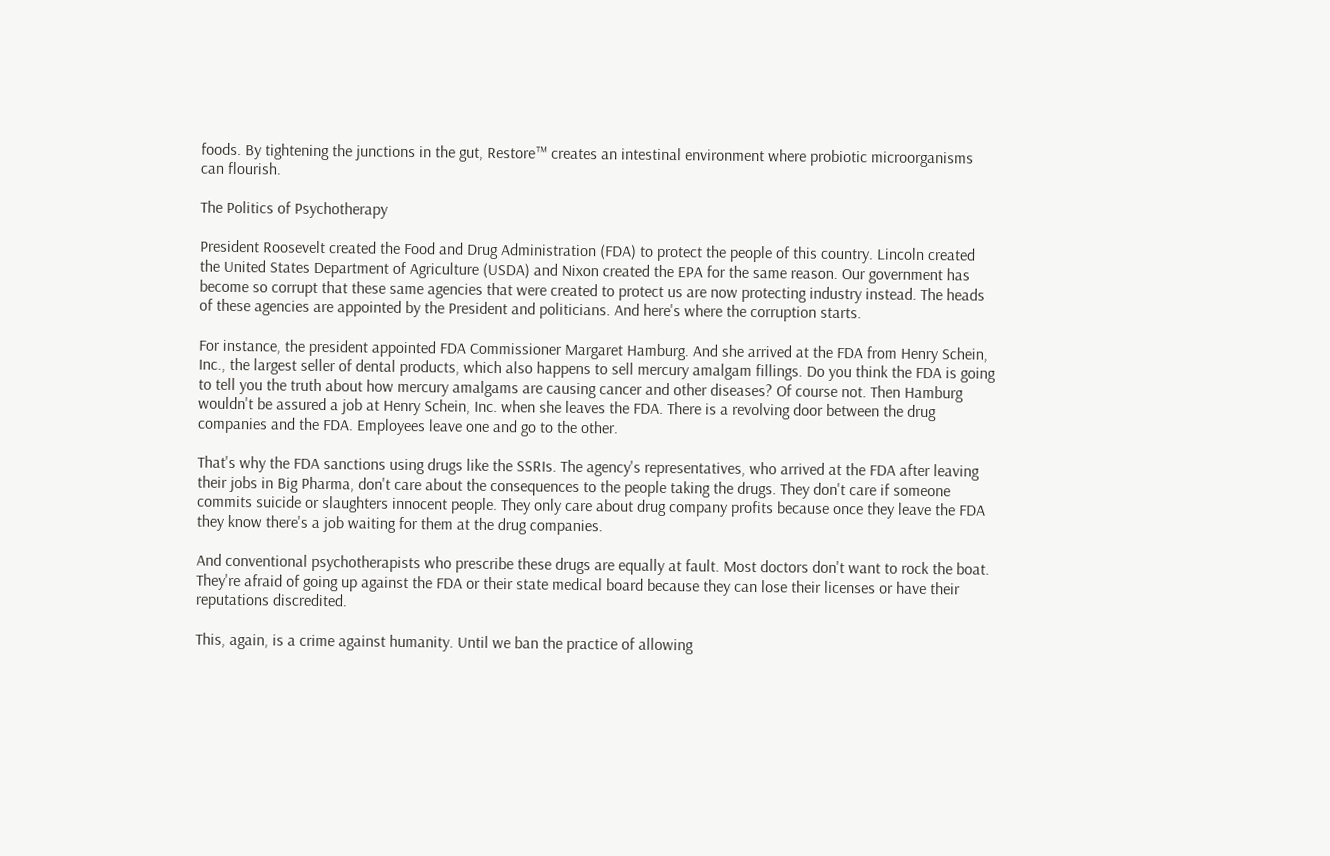foods. By tightening the junctions in the gut, Restore™ creates an intestinal environment where probiotic microorganisms can flourish.

The Politics of Psychotherapy

President Roosevelt created the Food and Drug Administration (FDA) to protect the people of this country. Lincoln created the United States Department of Agriculture (USDA) and Nixon created the EPA for the same reason. Our government has become so corrupt that these same agencies that were created to protect us are now protecting industry instead. The heads of these agencies are appointed by the President and politicians. And here's where the corruption starts.

For instance, the president appointed FDA Commissioner Margaret Hamburg. And she arrived at the FDA from Henry Schein, Inc., the largest seller of dental products, which also happens to sell mercury amalgam fillings. Do you think the FDA is going to tell you the truth about how mercury amalgams are causing cancer and other diseases? Of course not. Then Hamburg wouldn't be assured a job at Henry Schein, Inc. when she leaves the FDA. There is a revolving door between the drug companies and the FDA. Employees leave one and go to the other.

That's why the FDA sanctions using drugs like the SSRIs. The agency's representatives, who arrived at the FDA after leaving their jobs in Big Pharma, don't care about the consequences to the people taking the drugs. They don't care if someone commits suicide or slaughters innocent people. They only care about drug company profits because once they leave the FDA they know there's a job waiting for them at the drug companies.

And conventional psychotherapists who prescribe these drugs are equally at fault. Most doctors don't want to rock the boat. They're afraid of going up against the FDA or their state medical board because they can lose their licenses or have their reputations discredited.

This, again, is a crime against humanity. Until we ban the practice of allowing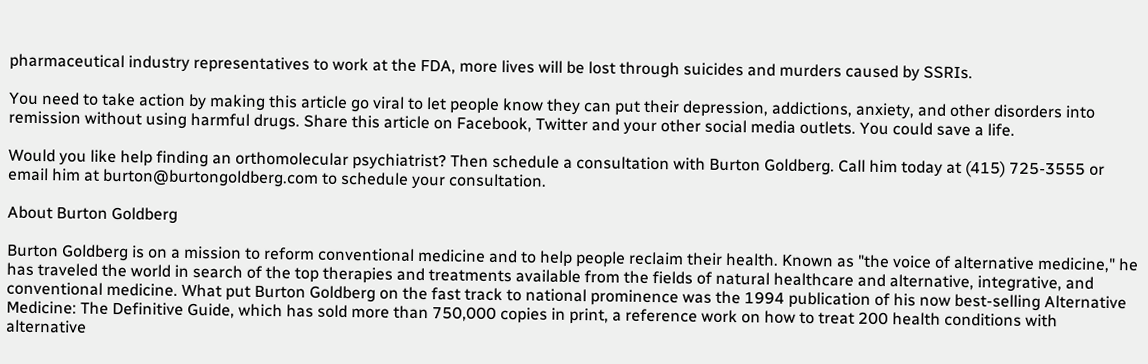pharmaceutical industry representatives to work at the FDA, more lives will be lost through suicides and murders caused by SSRIs.

You need to take action by making this article go viral to let people know they can put their depression, addictions, anxiety, and other disorders into remission without using harmful drugs. Share this article on Facebook, Twitter and your other social media outlets. You could save a life.

Would you like help finding an orthomolecular psychiatrist? Then schedule a consultation with Burton Goldberg. Call him today at (415) 725-3555 or email him at burton@burtongoldberg.com to schedule your consultation.

About Burton Goldberg

Burton Goldberg is on a mission to reform conventional medicine and to help people reclaim their health. Known as "the voice of alternative medicine," he has traveled the world in search of the top therapies and treatments available from the fields of natural healthcare and alternative, integrative, and conventional medicine. What put Burton Goldberg on the fast track to national prominence was the 1994 publication of his now best-selling Alternative Medicine: The Definitive Guide, which has sold more than 750,000 copies in print, a reference work on how to treat 200 health conditions with alternative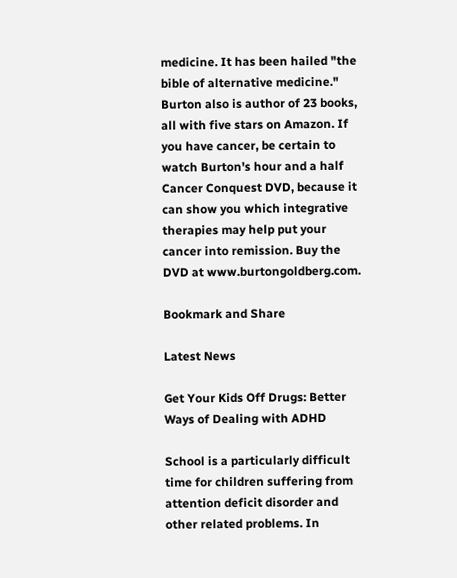medicine. It has been hailed "the bible of alternative medicine." Burton also is author of 23 books, all with five stars on Amazon. If you have cancer, be certain to watch Burton's hour and a half Cancer Conquest DVD, because it can show you which integrative therapies may help put your cancer into remission. Buy the DVD at www.burtongoldberg.com.

Bookmark and Share

Latest News

Get Your Kids Off Drugs: Better Ways of Dealing with ADHD

School is a particularly difficult time for children suffering from attention deficit disorder and other related problems. In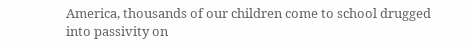America, thousands of our children come to school drugged into passivity on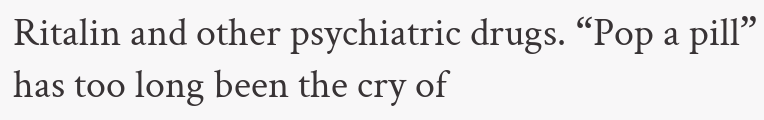Ritalin and other psychiatric drugs. “Pop a pill” has too long been the cry of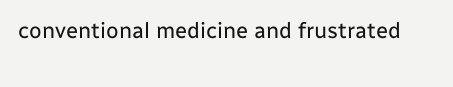conventional medicine and frustrated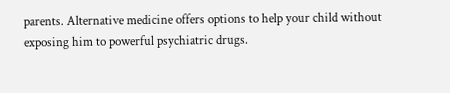parents. Alternative medicine offers options to help your child without exposing him to powerful psychiatric drugs.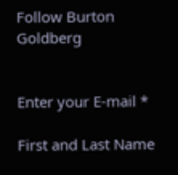Follow Burton Goldberg


Enter your E-mail *

First and Last Name